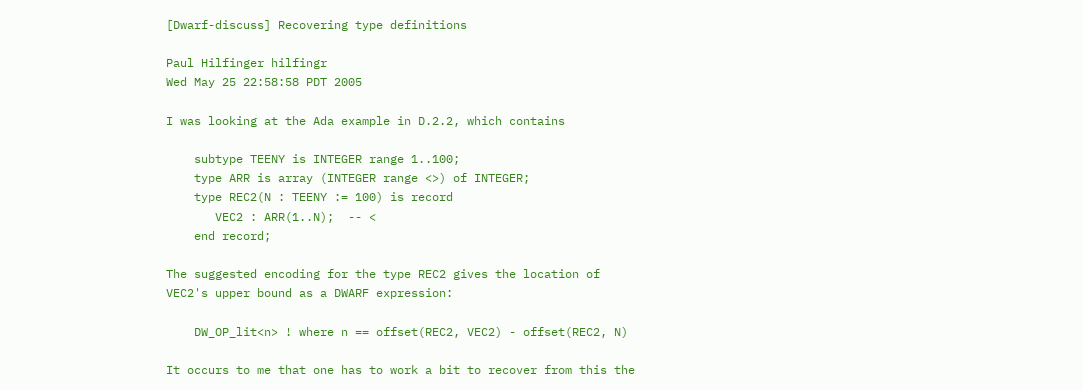[Dwarf-discuss] Recovering type definitions

Paul Hilfinger hilfingr
Wed May 25 22:58:58 PDT 2005

I was looking at the Ada example in D.2.2, which contains

    subtype TEENY is INTEGER range 1..100;
    type ARR is array (INTEGER range <>) of INTEGER;
    type REC2(N : TEENY := 100) is record
       VEC2 : ARR(1..N);  -- <
    end record;

The suggested encoding for the type REC2 gives the location of
VEC2's upper bound as a DWARF expression:

    DW_OP_lit<n> ! where n == offset(REC2, VEC2) - offset(REC2, N)

It occurs to me that one has to work a bit to recover from this the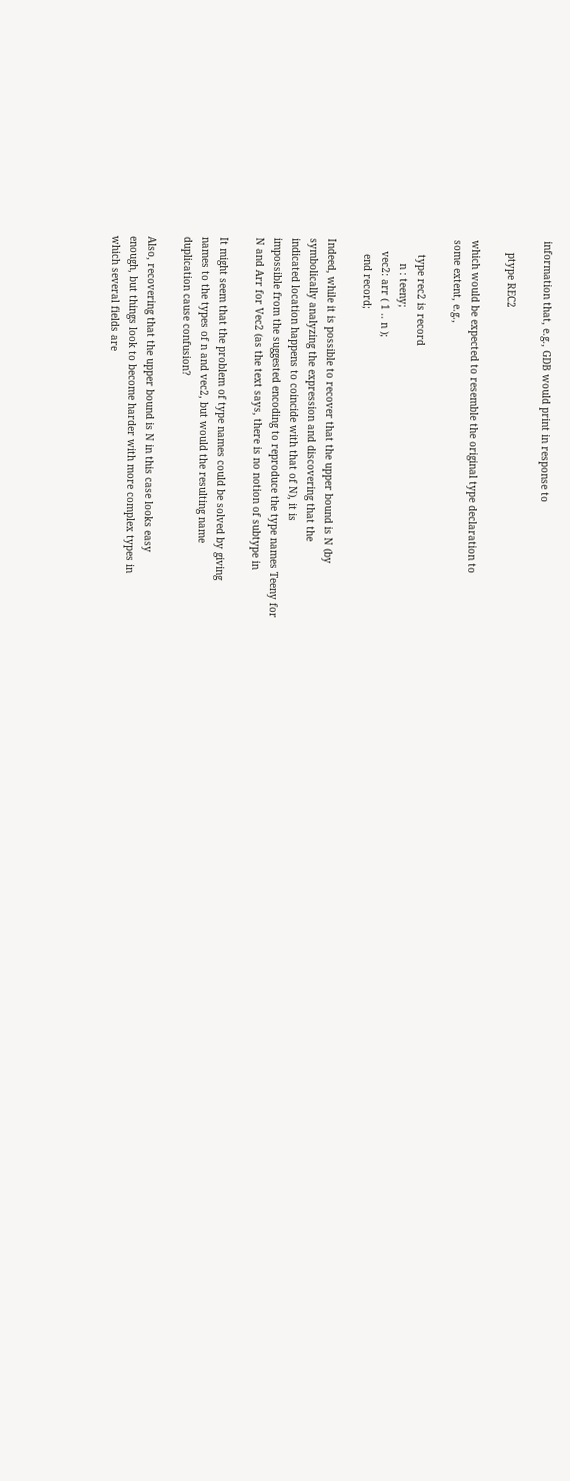information that, e.g., GDB would print in response to

    ptype REC2

which would be expected to resemble the original type declaration to
some extent, e.g.,

     type rec2 is record
        n : teeny;
    vec2: arr ( 1 .. n );
     end record;

Indeed, while it is possible to recover that the upper bound is N (by
symbolically analyzing the expression and discovering that the
indicated location happens to coincide with that of N), it is
impossible from the suggested encoding to reproduce the type names Teeny for
N and Arr for Vec2 (as the text says, there is no notion of subtype in

It might seem that the problem of type names could be solved by giving
names to the types of n and vec2, but would the resulting name
duplication cause confusion?

Also, recovering that the upper bound is N in this case looks easy
enough, but things look to become harder with more complex types in
which several fields are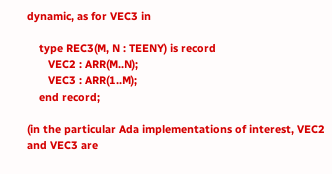dynamic, as for VEC3 in

    type REC3(M, N : TEENY) is record
       VEC2 : ARR(M..N);
       VEC3 : ARR(1..M);
    end record;

(in the particular Ada implementations of interest, VEC2 and VEC3 are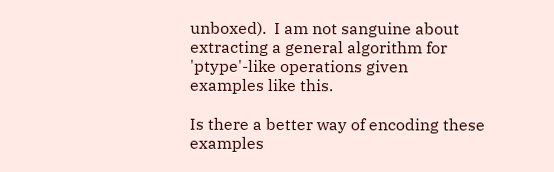unboxed).  I am not sanguine about extracting a general algorithm for
'ptype'-like operations given examples like this.

Is there a better way of encoding these examples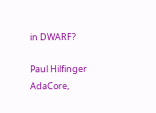in DWARF?

Paul Hilfinger
AdaCore,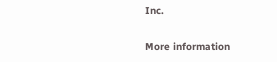Inc.

More information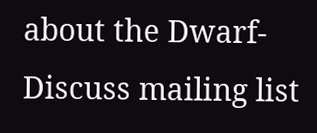about the Dwarf-Discuss mailing list